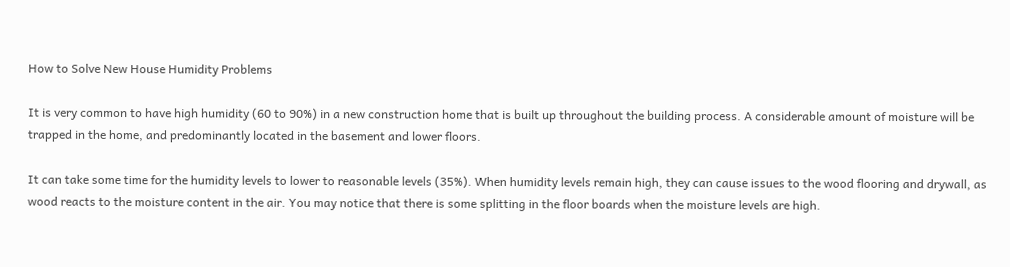How to Solve New House Humidity Problems

It is very common to have high humidity (60 to 90%) in a new construction home that is built up throughout the building process. A considerable amount of moisture will be trapped in the home, and predominantly located in the basement and lower floors.

It can take some time for the humidity levels to lower to reasonable levels (35%). When humidity levels remain high, they can cause issues to the wood flooring and drywall, as wood reacts to the moisture content in the air. You may notice that there is some splitting in the floor boards when the moisture levels are high.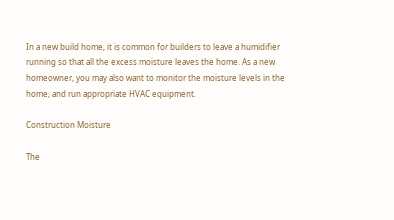In a new build home, it is common for builders to leave a humidifier running so that all the excess moisture leaves the home. As a new homeowner, you may also want to monitor the moisture levels in the home, and run appropriate HVAC equipment.

Construction Moisture

The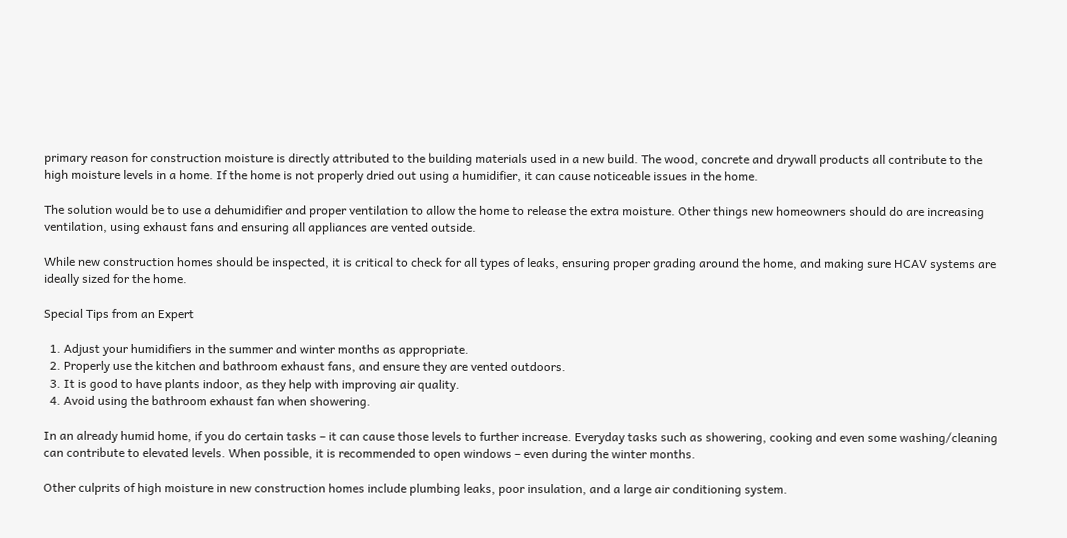primary reason for construction moisture is directly attributed to the building materials used in a new build. The wood, concrete and drywall products all contribute to the high moisture levels in a home. If the home is not properly dried out using a humidifier, it can cause noticeable issues in the home.

The solution would be to use a dehumidifier and proper ventilation to allow the home to release the extra moisture. Other things new homeowners should do are increasing ventilation, using exhaust fans and ensuring all appliances are vented outside.

While new construction homes should be inspected, it is critical to check for all types of leaks, ensuring proper grading around the home, and making sure HCAV systems are ideally sized for the home.

Special Tips from an Expert

  1. Adjust your humidifiers in the summer and winter months as appropriate.
  2. Properly use the kitchen and bathroom exhaust fans, and ensure they are vented outdoors.
  3. It is good to have plants indoor, as they help with improving air quality.
  4. Avoid using the bathroom exhaust fan when showering.

In an already humid home, if you do certain tasks – it can cause those levels to further increase. Everyday tasks such as showering, cooking and even some washing/cleaning can contribute to elevated levels. When possible, it is recommended to open windows – even during the winter months.

Other culprits of high moisture in new construction homes include plumbing leaks, poor insulation, and a large air conditioning system.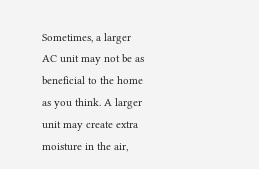Sometimes, a larger AC unit may not be as beneficial to the home as you think. A larger unit may create extra moisture in the air,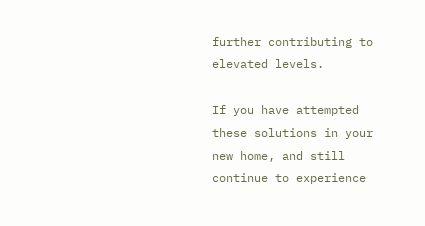further contributing to elevated levels.

If you have attempted these solutions in your new home, and still continue to experience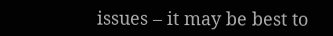issues – it may be best to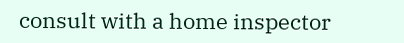consult with a home inspector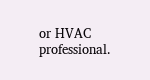or HVAC professional.